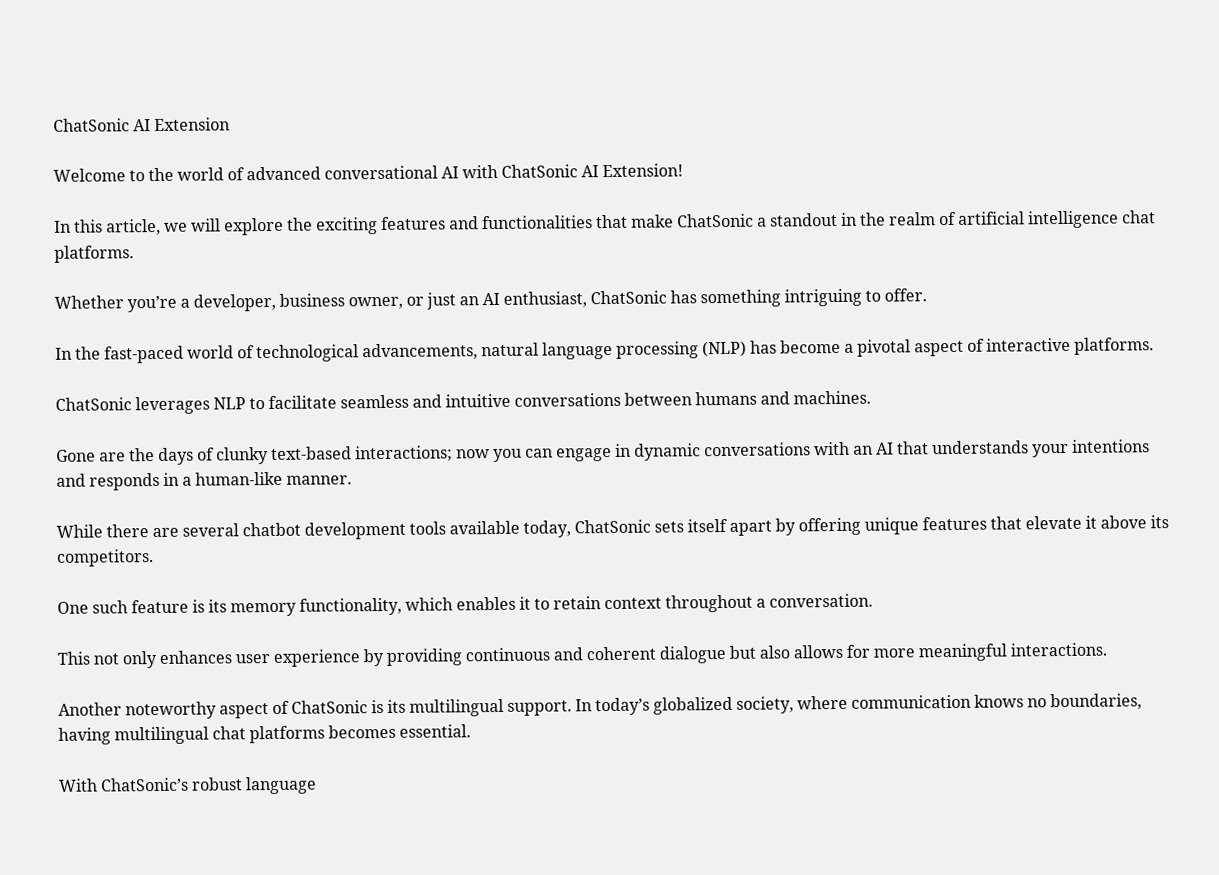ChatSonic AI Extension

Welcome to the world of advanced conversational AI with ChatSonic AI Extension!

In this article, we will explore the exciting features and functionalities that make ChatSonic a standout in the realm of artificial intelligence chat platforms.

Whether you’re a developer, business owner, or just an AI enthusiast, ChatSonic has something intriguing to offer.

In the fast-paced world of technological advancements, natural language processing (NLP) has become a pivotal aspect of interactive platforms.

ChatSonic leverages NLP to facilitate seamless and intuitive conversations between humans and machines.

Gone are the days of clunky text-based interactions; now you can engage in dynamic conversations with an AI that understands your intentions and responds in a human-like manner.

While there are several chatbot development tools available today, ChatSonic sets itself apart by offering unique features that elevate it above its competitors.

One such feature is its memory functionality, which enables it to retain context throughout a conversation.

This not only enhances user experience by providing continuous and coherent dialogue but also allows for more meaningful interactions.

Another noteworthy aspect of ChatSonic is its multilingual support. In today’s globalized society, where communication knows no boundaries, having multilingual chat platforms becomes essential.

With ChatSonic’s robust language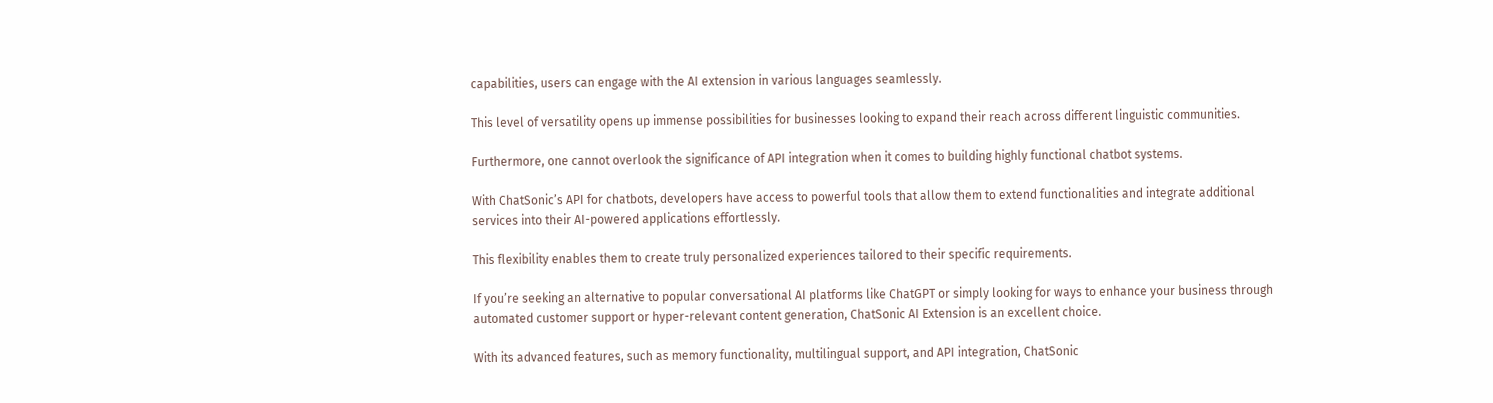capabilities, users can engage with the AI extension in various languages seamlessly.

This level of versatility opens up immense possibilities for businesses looking to expand their reach across different linguistic communities.

Furthermore, one cannot overlook the significance of API integration when it comes to building highly functional chatbot systems.

With ChatSonic’s API for chatbots, developers have access to powerful tools that allow them to extend functionalities and integrate additional services into their AI-powered applications effortlessly.

This flexibility enables them to create truly personalized experiences tailored to their specific requirements.

If you’re seeking an alternative to popular conversational AI platforms like ChatGPT or simply looking for ways to enhance your business through automated customer support or hyper-relevant content generation, ChatSonic AI Extension is an excellent choice.

With its advanced features, such as memory functionality, multilingual support, and API integration, ChatSonic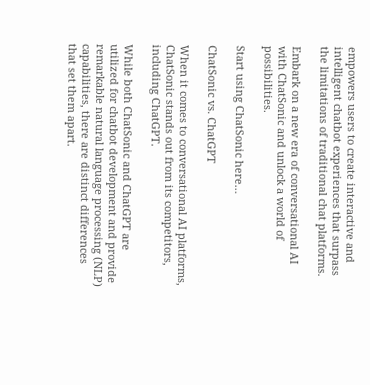empowers users to create interactive and intelligent chatbot experiences that surpass the limitations of traditional chat platforms.

Embark on a new era of conversational AI with ChatSonic and unlock a world of possibilities.

Start using ChatSonic here…

ChatSonic vs. ChatGPT

When it comes to conversational AI platforms, ChatSonic stands out from its competitors, including ChatGPT.

While both ChatSonic and ChatGPT are utilized for chatbot development and provide remarkable natural language processing (NLP) capabilities, there are distinct differences that set them apart.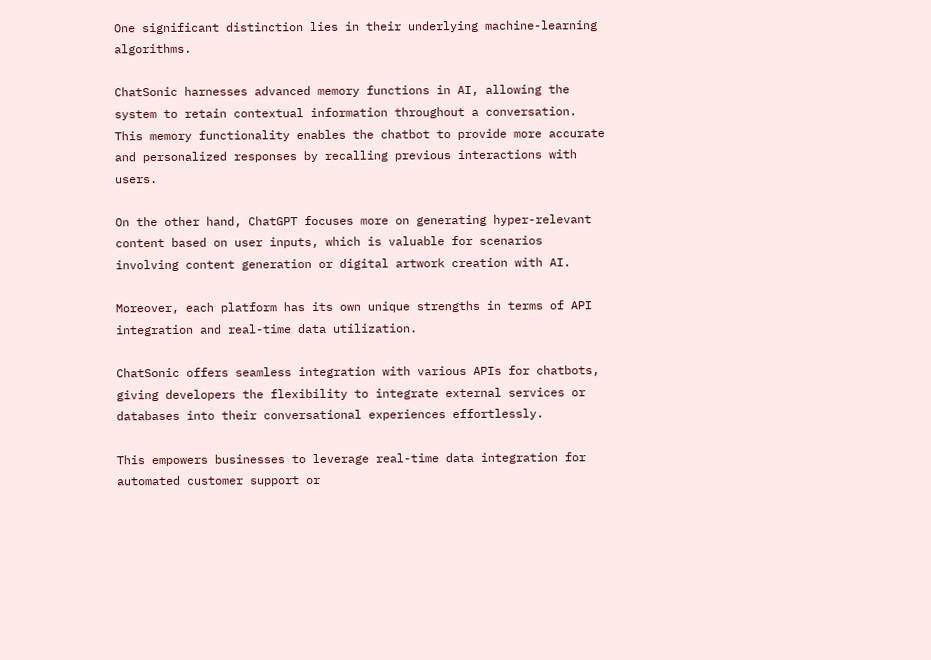One significant distinction lies in their underlying machine-learning algorithms.

ChatSonic harnesses advanced memory functions in AI, allowing the system to retain contextual information throughout a conversation. This memory functionality enables the chatbot to provide more accurate and personalized responses by recalling previous interactions with users.

On the other hand, ChatGPT focuses more on generating hyper-relevant content based on user inputs, which is valuable for scenarios involving content generation or digital artwork creation with AI.

Moreover, each platform has its own unique strengths in terms of API integration and real-time data utilization.

ChatSonic offers seamless integration with various APIs for chatbots, giving developers the flexibility to integrate external services or databases into their conversational experiences effortlessly.

This empowers businesses to leverage real-time data integration for automated customer support or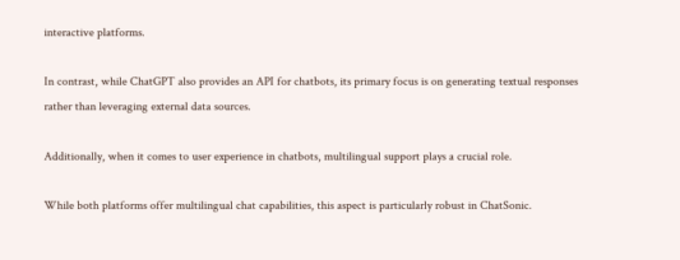interactive platforms.

In contrast, while ChatGPT also provides an API for chatbots, its primary focus is on generating textual responses rather than leveraging external data sources.

Additionally, when it comes to user experience in chatbots, multilingual support plays a crucial role.

While both platforms offer multilingual chat capabilities, this aspect is particularly robust in ChatSonic.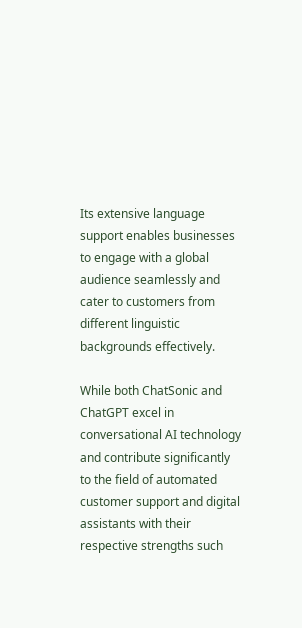Its extensive language support enables businesses to engage with a global audience seamlessly and cater to customers from different linguistic backgrounds effectively.

While both ChatSonic and ChatGPT excel in conversational AI technology and contribute significantly to the field of automated customer support and digital assistants with their respective strengths such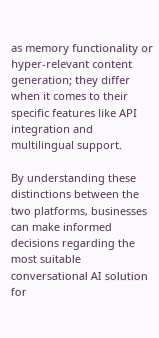as memory functionality or hyper-relevant content generation; they differ when it comes to their specific features like API integration and multilingual support.

By understanding these distinctions between the two platforms, businesses can make informed decisions regarding the most suitable conversational AI solution for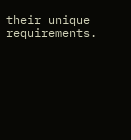their unique requirements.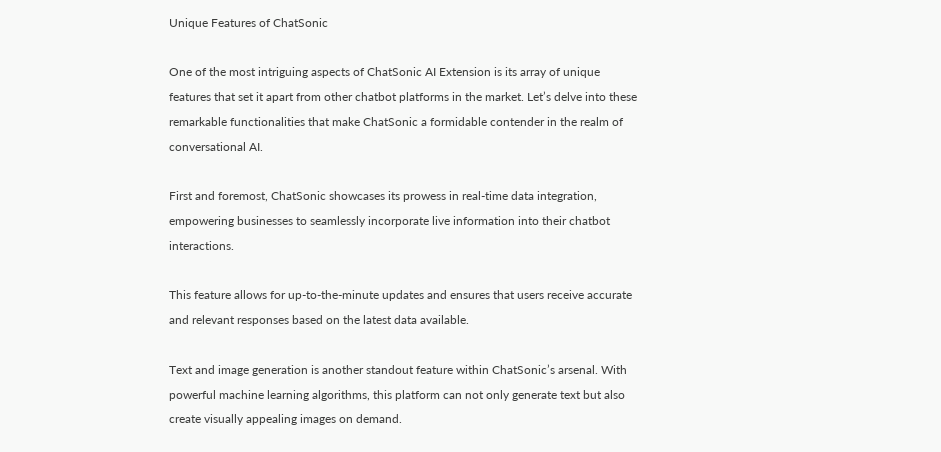Unique Features of ChatSonic

One of the most intriguing aspects of ChatSonic AI Extension is its array of unique features that set it apart from other chatbot platforms in the market. Let’s delve into these remarkable functionalities that make ChatSonic a formidable contender in the realm of conversational AI.

First and foremost, ChatSonic showcases its prowess in real-time data integration, empowering businesses to seamlessly incorporate live information into their chatbot interactions.

This feature allows for up-to-the-minute updates and ensures that users receive accurate and relevant responses based on the latest data available.

Text and image generation is another standout feature within ChatSonic’s arsenal. With powerful machine learning algorithms, this platform can not only generate text but also create visually appealing images on demand.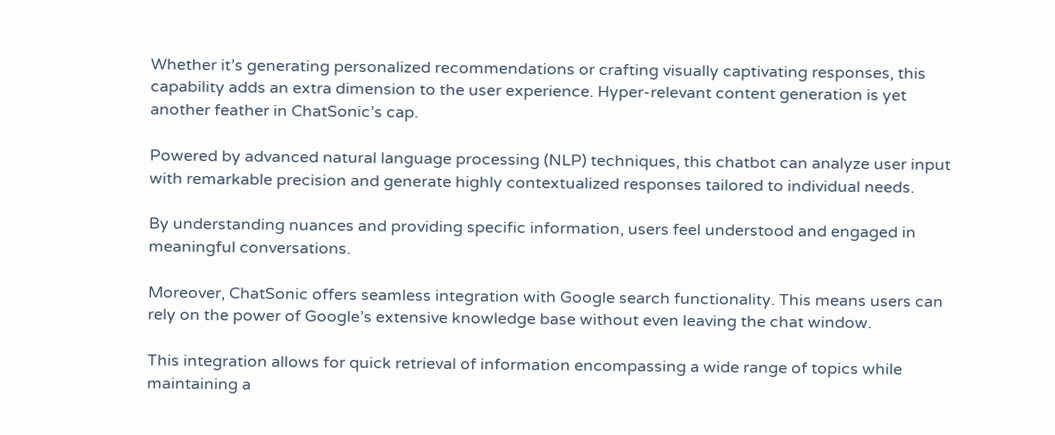Whether it’s generating personalized recommendations or crafting visually captivating responses, this capability adds an extra dimension to the user experience. Hyper-relevant content generation is yet another feather in ChatSonic’s cap.

Powered by advanced natural language processing (NLP) techniques, this chatbot can analyze user input with remarkable precision and generate highly contextualized responses tailored to individual needs.

By understanding nuances and providing specific information, users feel understood and engaged in meaningful conversations.

Moreover, ChatSonic offers seamless integration with Google search functionality. This means users can rely on the power of Google’s extensive knowledge base without even leaving the chat window.

This integration allows for quick retrieval of information encompassing a wide range of topics while maintaining a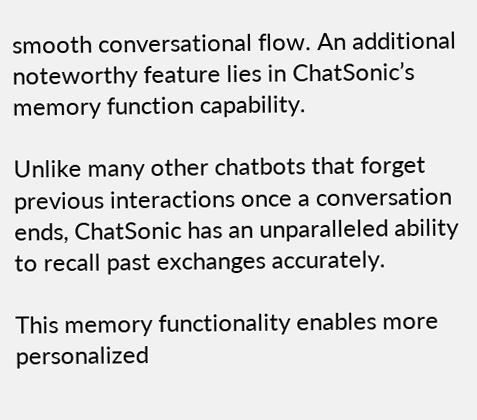smooth conversational flow. An additional noteworthy feature lies in ChatSonic’s memory function capability.

Unlike many other chatbots that forget previous interactions once a conversation ends, ChatSonic has an unparalleled ability to recall past exchanges accurately.

This memory functionality enables more personalized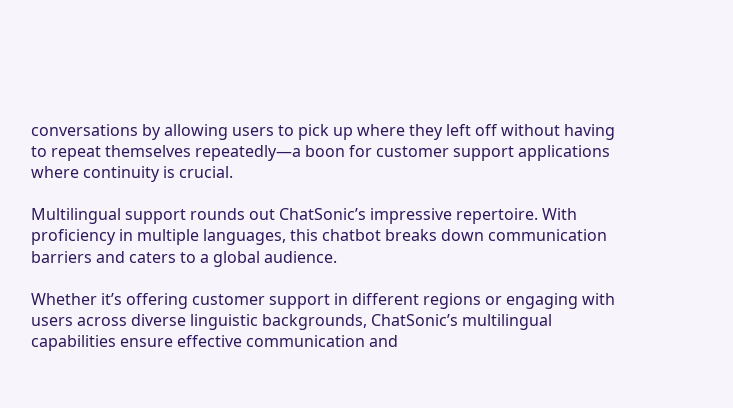conversations by allowing users to pick up where they left off without having to repeat themselves repeatedly—a boon for customer support applications where continuity is crucial.

Multilingual support rounds out ChatSonic’s impressive repertoire. With proficiency in multiple languages, this chatbot breaks down communication barriers and caters to a global audience.

Whether it’s offering customer support in different regions or engaging with users across diverse linguistic backgrounds, ChatSonic’s multilingual capabilities ensure effective communication and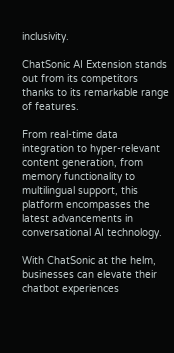inclusivity.

ChatSonic AI Extension stands out from its competitors thanks to its remarkable range of features.

From real-time data integration to hyper-relevant content generation, from memory functionality to multilingual support, this platform encompasses the latest advancements in conversational AI technology.

With ChatSonic at the helm, businesses can elevate their chatbot experiences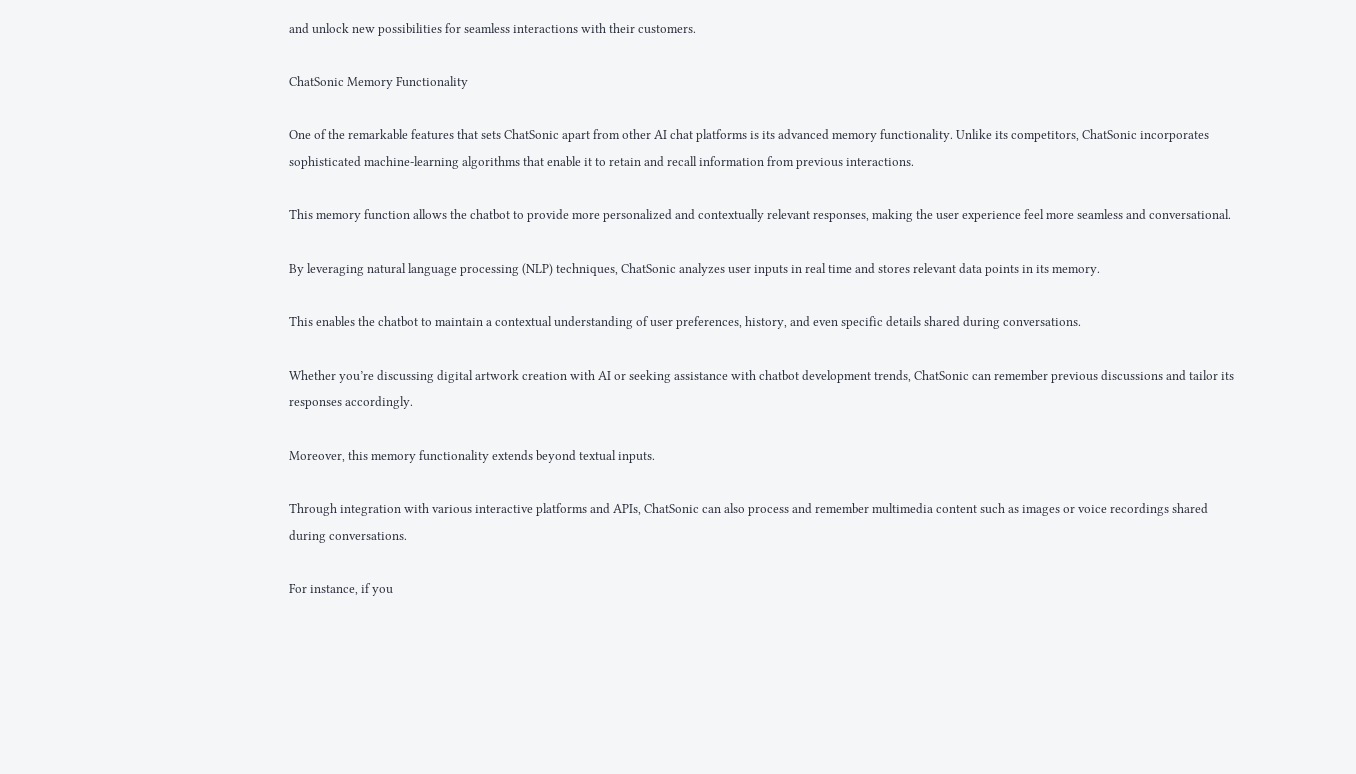and unlock new possibilities for seamless interactions with their customers.

ChatSonic Memory Functionality

One of the remarkable features that sets ChatSonic apart from other AI chat platforms is its advanced memory functionality. Unlike its competitors, ChatSonic incorporates sophisticated machine-learning algorithms that enable it to retain and recall information from previous interactions.

This memory function allows the chatbot to provide more personalized and contextually relevant responses, making the user experience feel more seamless and conversational.

By leveraging natural language processing (NLP) techniques, ChatSonic analyzes user inputs in real time and stores relevant data points in its memory.

This enables the chatbot to maintain a contextual understanding of user preferences, history, and even specific details shared during conversations.

Whether you’re discussing digital artwork creation with AI or seeking assistance with chatbot development trends, ChatSonic can remember previous discussions and tailor its responses accordingly.

Moreover, this memory functionality extends beyond textual inputs.

Through integration with various interactive platforms and APIs, ChatSonic can also process and remember multimedia content such as images or voice recordings shared during conversations.

For instance, if you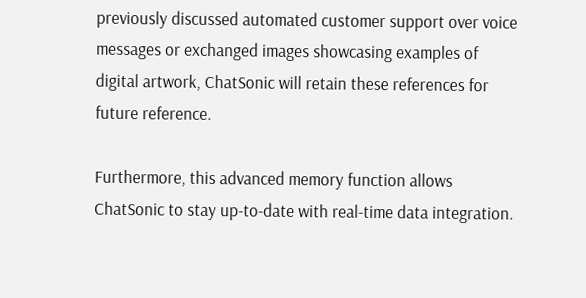previously discussed automated customer support over voice messages or exchanged images showcasing examples of digital artwork, ChatSonic will retain these references for future reference.

Furthermore, this advanced memory function allows ChatSonic to stay up-to-date with real-time data integration.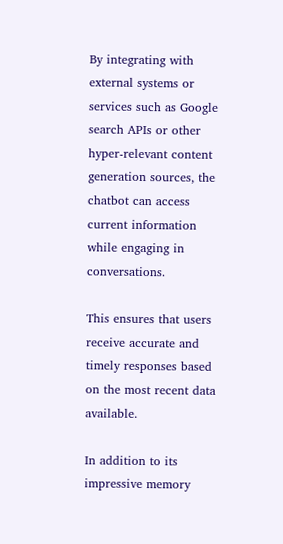By integrating with external systems or services such as Google search APIs or other hyper-relevant content generation sources, the chatbot can access current information while engaging in conversations.

This ensures that users receive accurate and timely responses based on the most recent data available.

In addition to its impressive memory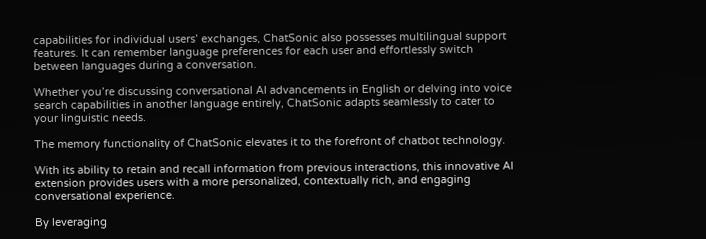capabilities for individual users’ exchanges, ChatSonic also possesses multilingual support features. It can remember language preferences for each user and effortlessly switch between languages during a conversation.

Whether you’re discussing conversational AI advancements in English or delving into voice search capabilities in another language entirely, ChatSonic adapts seamlessly to cater to your linguistic needs.

The memory functionality of ChatSonic elevates it to the forefront of chatbot technology.

With its ability to retain and recall information from previous interactions, this innovative AI extension provides users with a more personalized, contextually rich, and engaging conversational experience.

By leveraging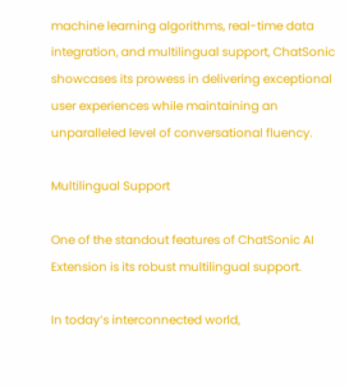machine learning algorithms, real-time data integration, and multilingual support, ChatSonic showcases its prowess in delivering exceptional user experiences while maintaining an unparalleled level of conversational fluency.

Multilingual Support

One of the standout features of ChatSonic AI Extension is its robust multilingual support.

In today’s interconnected world,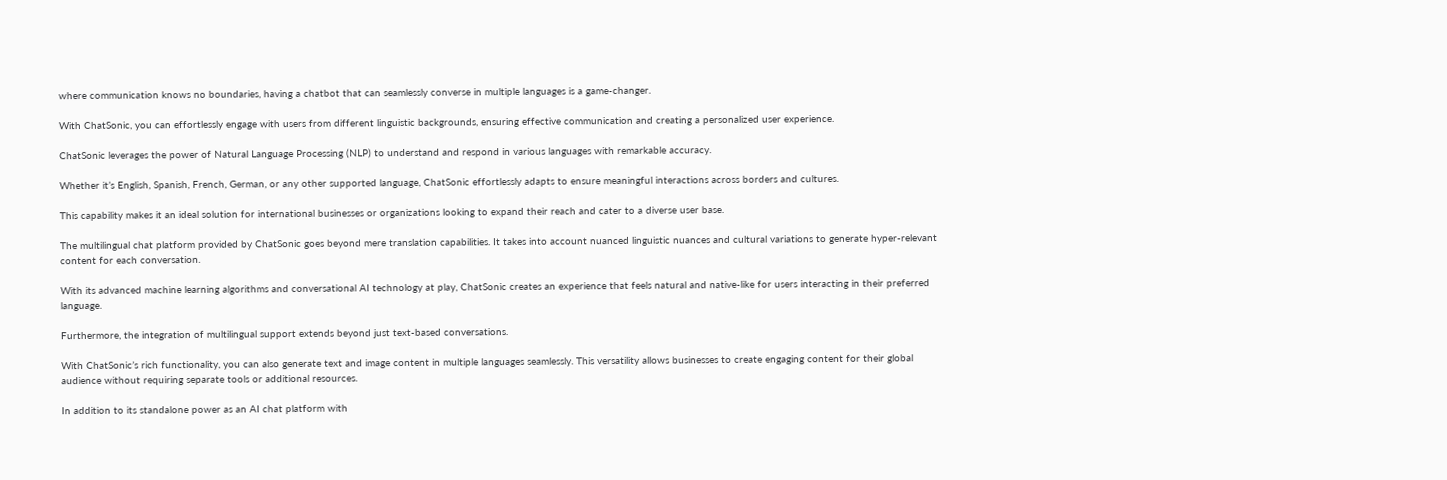where communication knows no boundaries, having a chatbot that can seamlessly converse in multiple languages is a game-changer.

With ChatSonic, you can effortlessly engage with users from different linguistic backgrounds, ensuring effective communication and creating a personalized user experience.

ChatSonic leverages the power of Natural Language Processing (NLP) to understand and respond in various languages with remarkable accuracy.

Whether it’s English, Spanish, French, German, or any other supported language, ChatSonic effortlessly adapts to ensure meaningful interactions across borders and cultures.

This capability makes it an ideal solution for international businesses or organizations looking to expand their reach and cater to a diverse user base.

The multilingual chat platform provided by ChatSonic goes beyond mere translation capabilities. It takes into account nuanced linguistic nuances and cultural variations to generate hyper-relevant content for each conversation.

With its advanced machine learning algorithms and conversational AI technology at play, ChatSonic creates an experience that feels natural and native-like for users interacting in their preferred language.

Furthermore, the integration of multilingual support extends beyond just text-based conversations.

With ChatSonic’s rich functionality, you can also generate text and image content in multiple languages seamlessly. This versatility allows businesses to create engaging content for their global audience without requiring separate tools or additional resources.

In addition to its standalone power as an AI chat platform with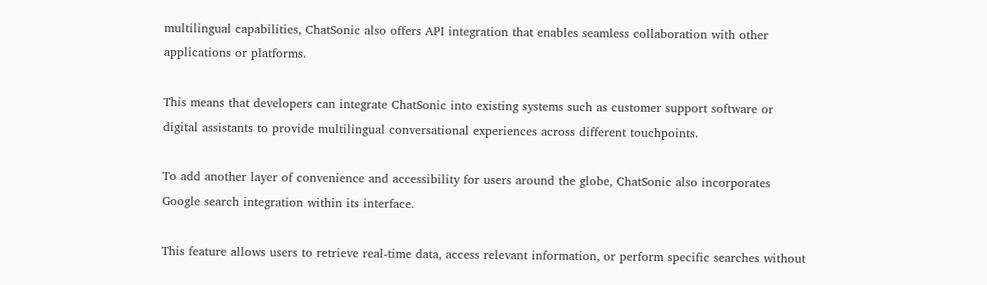multilingual capabilities, ChatSonic also offers API integration that enables seamless collaboration with other applications or platforms.

This means that developers can integrate ChatSonic into existing systems such as customer support software or digital assistants to provide multilingual conversational experiences across different touchpoints.

To add another layer of convenience and accessibility for users around the globe, ChatSonic also incorporates Google search integration within its interface.

This feature allows users to retrieve real-time data, access relevant information, or perform specific searches without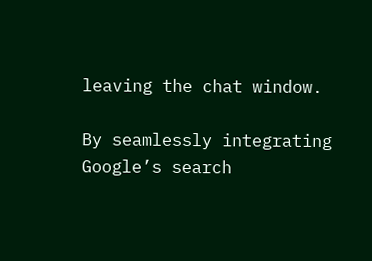leaving the chat window.

By seamlessly integrating Google’s search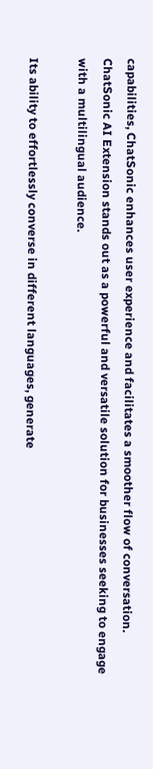capabilities, ChatSonic enhances user experience and facilitates a smoother flow of conversation. ChatSonic AI Extension stands out as a powerful and versatile solution for businesses seeking to engage with a multilingual audience.

Its ability to effortlessly converse in different languages, generate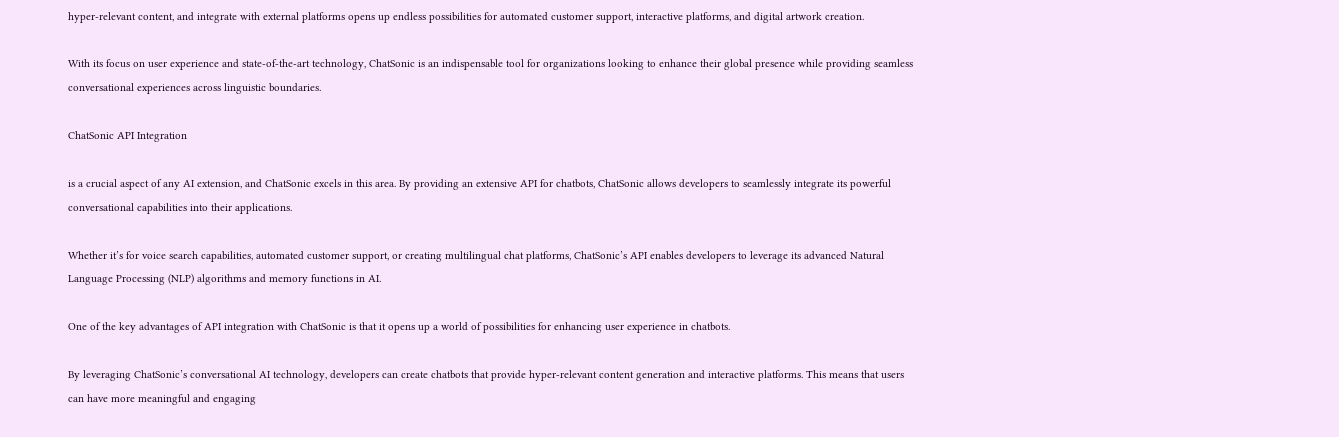hyper-relevant content, and integrate with external platforms opens up endless possibilities for automated customer support, interactive platforms, and digital artwork creation.

With its focus on user experience and state-of-the-art technology, ChatSonic is an indispensable tool for organizations looking to enhance their global presence while providing seamless conversational experiences across linguistic boundaries.

ChatSonic API Integration

is a crucial aspect of any AI extension, and ChatSonic excels in this area. By providing an extensive API for chatbots, ChatSonic allows developers to seamlessly integrate its powerful conversational capabilities into their applications.

Whether it’s for voice search capabilities, automated customer support, or creating multilingual chat platforms, ChatSonic’s API enables developers to leverage its advanced Natural Language Processing (NLP) algorithms and memory functions in AI.

One of the key advantages of API integration with ChatSonic is that it opens up a world of possibilities for enhancing user experience in chatbots.

By leveraging ChatSonic’s conversational AI technology, developers can create chatbots that provide hyper-relevant content generation and interactive platforms. This means that users can have more meaningful and engaging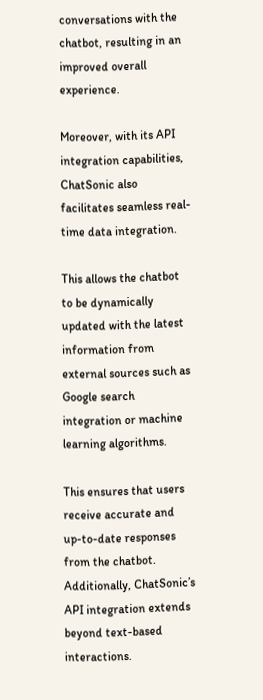conversations with the chatbot, resulting in an improved overall experience.

Moreover, with its API integration capabilities, ChatSonic also facilitates seamless real-time data integration.

This allows the chatbot to be dynamically updated with the latest information from external sources such as Google search integration or machine learning algorithms.

This ensures that users receive accurate and up-to-date responses from the chatbot. Additionally, ChatSonic’s API integration extends beyond text-based interactions.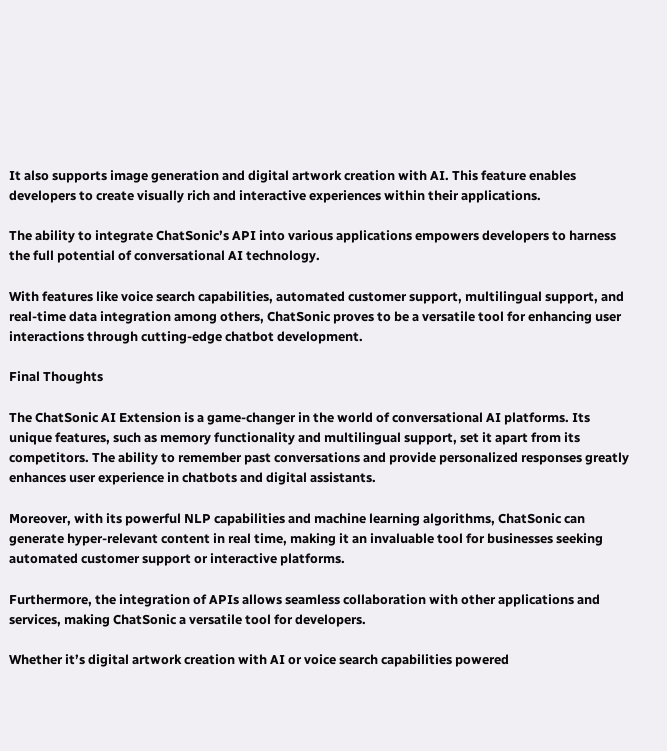It also supports image generation and digital artwork creation with AI. This feature enables developers to create visually rich and interactive experiences within their applications.

The ability to integrate ChatSonic’s API into various applications empowers developers to harness the full potential of conversational AI technology.

With features like voice search capabilities, automated customer support, multilingual support, and real-time data integration among others, ChatSonic proves to be a versatile tool for enhancing user interactions through cutting-edge chatbot development.

Final Thoughts

The ChatSonic AI Extension is a game-changer in the world of conversational AI platforms. Its unique features, such as memory functionality and multilingual support, set it apart from its competitors. The ability to remember past conversations and provide personalized responses greatly enhances user experience in chatbots and digital assistants.

Moreover, with its powerful NLP capabilities and machine learning algorithms, ChatSonic can generate hyper-relevant content in real time, making it an invaluable tool for businesses seeking automated customer support or interactive platforms.

Furthermore, the integration of APIs allows seamless collaboration with other applications and services, making ChatSonic a versatile tool for developers.

Whether it’s digital artwork creation with AI or voice search capabilities powered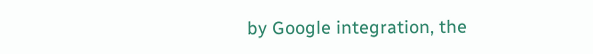by Google integration, the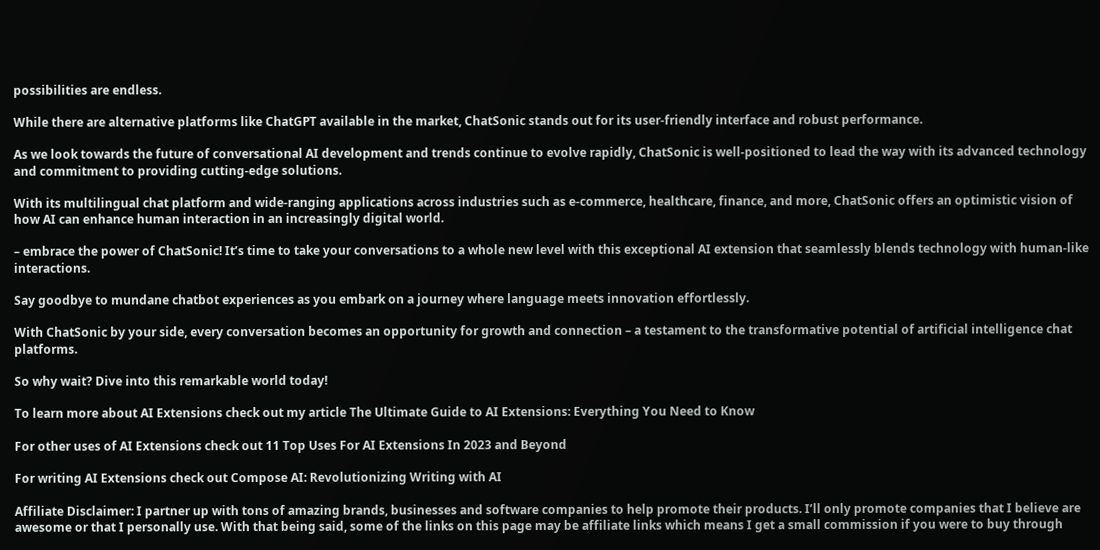possibilities are endless.

While there are alternative platforms like ChatGPT available in the market, ChatSonic stands out for its user-friendly interface and robust performance.

As we look towards the future of conversational AI development and trends continue to evolve rapidly, ChatSonic is well-positioned to lead the way with its advanced technology and commitment to providing cutting-edge solutions.

With its multilingual chat platform and wide-ranging applications across industries such as e-commerce, healthcare, finance, and more, ChatSonic offers an optimistic vision of how AI can enhance human interaction in an increasingly digital world.

– embrace the power of ChatSonic! It’s time to take your conversations to a whole new level with this exceptional AI extension that seamlessly blends technology with human-like interactions.

Say goodbye to mundane chatbot experiences as you embark on a journey where language meets innovation effortlessly.

With ChatSonic by your side, every conversation becomes an opportunity for growth and connection – a testament to the transformative potential of artificial intelligence chat platforms.

So why wait? Dive into this remarkable world today!

To learn more about AI Extensions check out my article The Ultimate Guide to AI Extensions: Everything You Need to Know

For other uses of AI Extensions check out 11 Top Uses For AI Extensions In 2023 and Beyond

For writing AI Extensions check out Compose AI: Revolutionizing Writing with AI

Affiliate Disclaimer: I partner up with tons of amazing brands, businesses and software companies to help promote their products. I’ll only promote companies that I believe are awesome or that I personally use. With that being said, some of the links on this page may be affiliate links which means I get a small commission if you were to buy through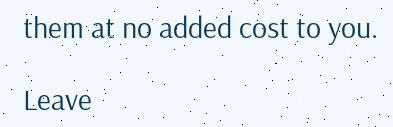them at no added cost to you.

Leave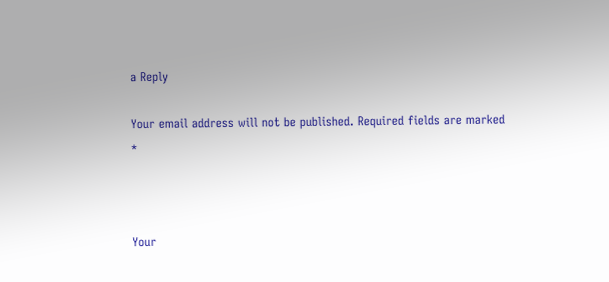a Reply

Your email address will not be published. Required fields are marked *



Your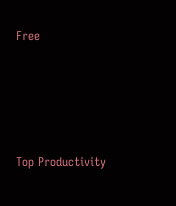Free








Top Productivity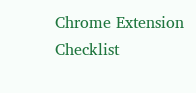Chrome Extension Checklist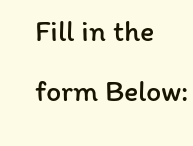Fill in the form Below: